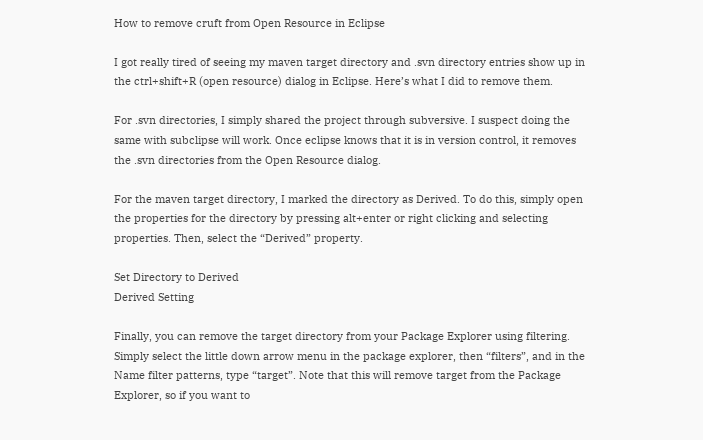How to remove cruft from Open Resource in Eclipse

I got really tired of seeing my maven target directory and .svn directory entries show up in the ctrl+shift+R (open resource) dialog in Eclipse. Here’s what I did to remove them.

For .svn directories, I simply shared the project through subversive. I suspect doing the same with subclipse will work. Once eclipse knows that it is in version control, it removes the .svn directories from the Open Resource dialog.

For the maven target directory, I marked the directory as Derived. To do this, simply open the properties for the directory by pressing alt+enter or right clicking and selecting properties. Then, select the “Derived” property.

Set Directory to Derived
Derived Setting

Finally, you can remove the target directory from your Package Explorer using filtering. Simply select the little down arrow menu in the package explorer, then “filters”, and in the Name filter patterns, type “target”. Note that this will remove target from the Package Explorer, so if you want to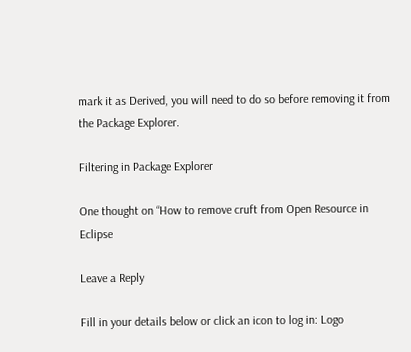mark it as Derived, you will need to do so before removing it from the Package Explorer.

Filtering in Package Explorer

One thought on “How to remove cruft from Open Resource in Eclipse

Leave a Reply

Fill in your details below or click an icon to log in: Logo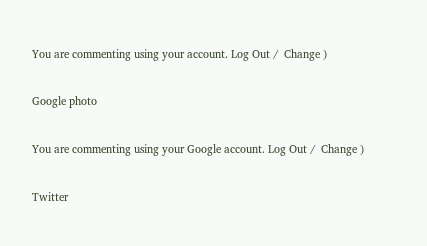You are commenting using your account. Log Out /  Change )

Google photo

You are commenting using your Google account. Log Out /  Change )

Twitter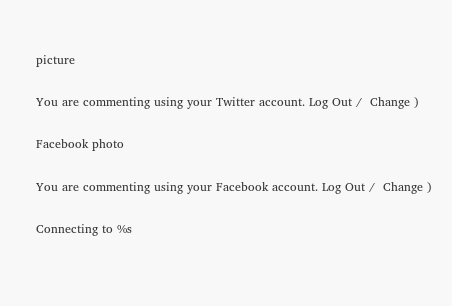picture

You are commenting using your Twitter account. Log Out /  Change )

Facebook photo

You are commenting using your Facebook account. Log Out /  Change )

Connecting to %s